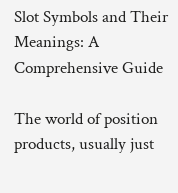Slot Symbols and Their Meanings: A Comprehensive Guide

The world of position products, usually just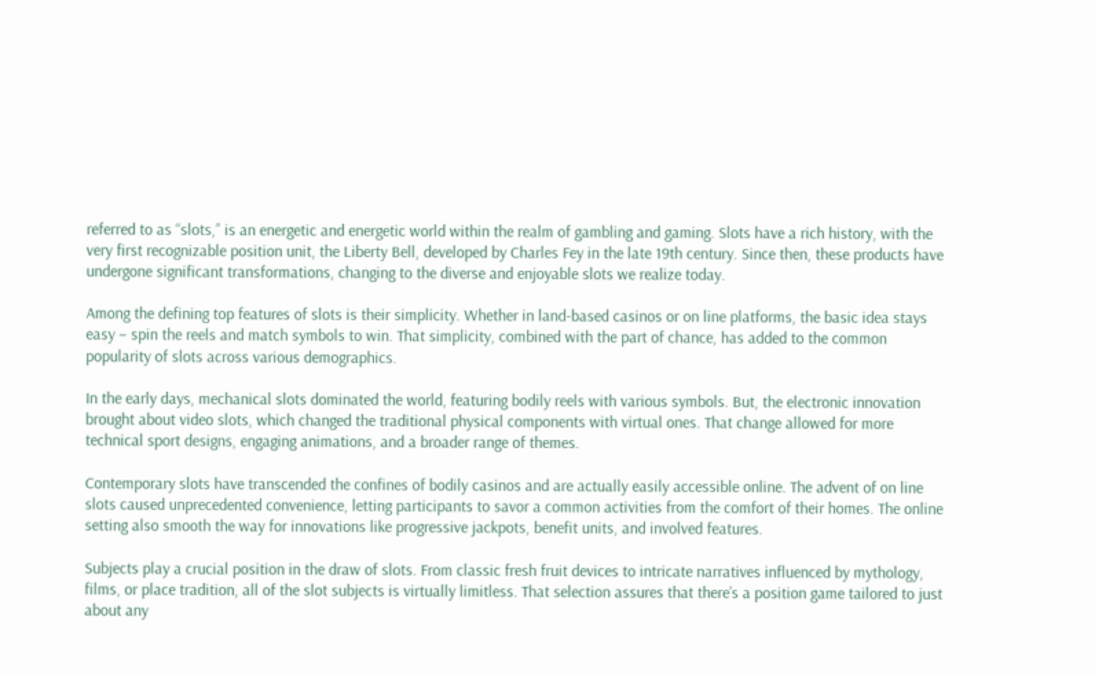referred to as “slots,” is an energetic and energetic world within the realm of gambling and gaming. Slots have a rich history, with the very first recognizable position unit, the Liberty Bell, developed by Charles Fey in the late 19th century. Since then, these products have undergone significant transformations, changing to the diverse and enjoyable slots we realize today.

Among the defining top features of slots is their simplicity. Whether in land-based casinos or on line platforms, the basic idea stays easy – spin the reels and match symbols to win. That simplicity, combined with the part of chance, has added to the common popularity of slots across various demographics.

In the early days, mechanical slots dominated the world, featuring bodily reels with various symbols. But, the electronic innovation brought about video slots, which changed the traditional physical components with virtual ones. That change allowed for more technical sport designs, engaging animations, and a broader range of themes.

Contemporary slots have transcended the confines of bodily casinos and are actually easily accessible online. The advent of on line slots caused unprecedented convenience, letting participants to savor a common activities from the comfort of their homes. The online setting also smooth the way for innovations like progressive jackpots, benefit units, and involved features.

Subjects play a crucial position in the draw of slots. From classic fresh fruit devices to intricate narratives influenced by mythology, films, or place tradition, all of the slot subjects is virtually limitless. That selection assures that there’s a position game tailored to just about any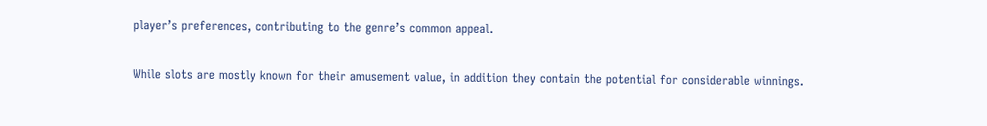player’s preferences, contributing to the genre’s common appeal.

While slots are mostly known for their amusement value, in addition they contain the potential for considerable winnings.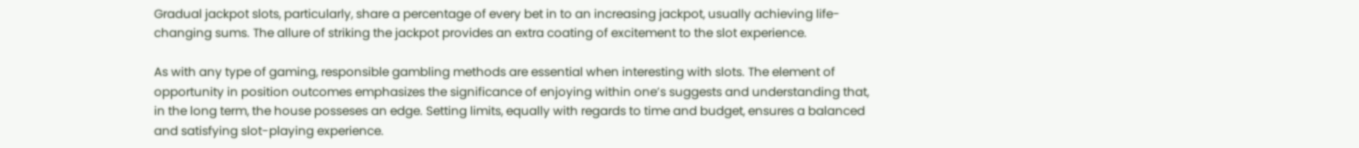Gradual jackpot slots, particularly, share a percentage of every bet in to an increasing jackpot, usually achieving life-changing sums. The allure of striking the jackpot provides an extra coating of excitement to the slot experience.

As with any type of gaming, responsible gambling methods are essential when interesting with slots. The element of opportunity in position outcomes emphasizes the significance of enjoying within one’s suggests and understanding that, in the long term, the house posseses an edge. Setting limits, equally with regards to time and budget, ensures a balanced and satisfying slot-playing experience.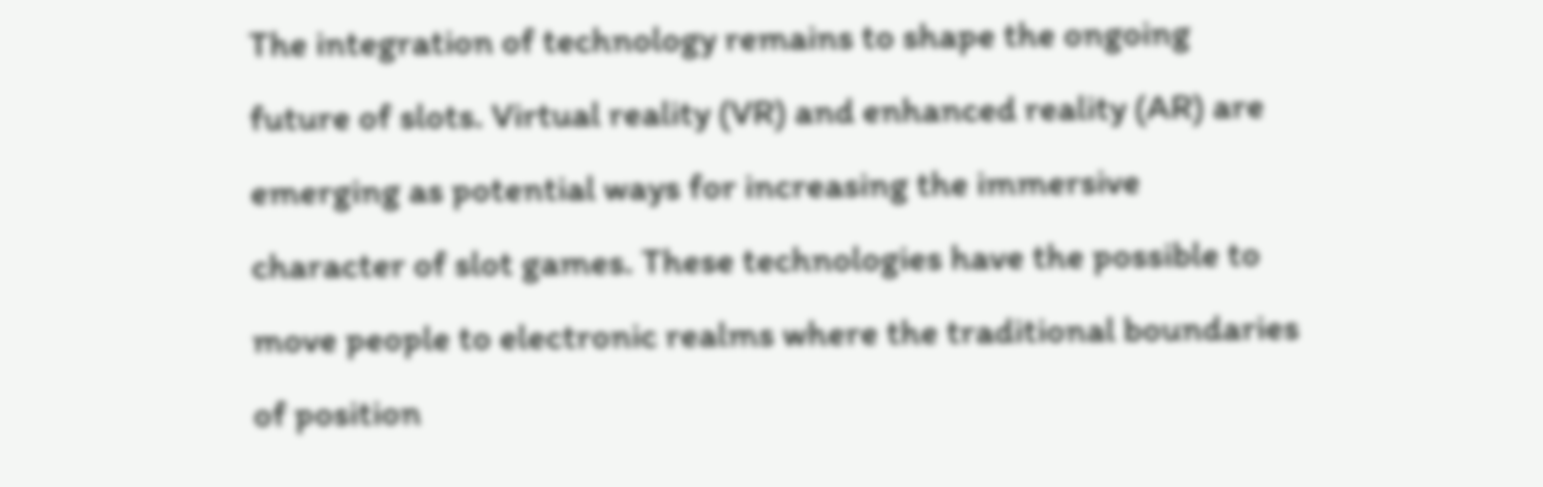The integration of technology remains to shape the ongoing future of slots. Virtual reality (VR) and enhanced reality (AR) are emerging as potential ways for increasing the immersive character of slot games. These technologies have the possible to move people to electronic realms where the traditional boundaries of position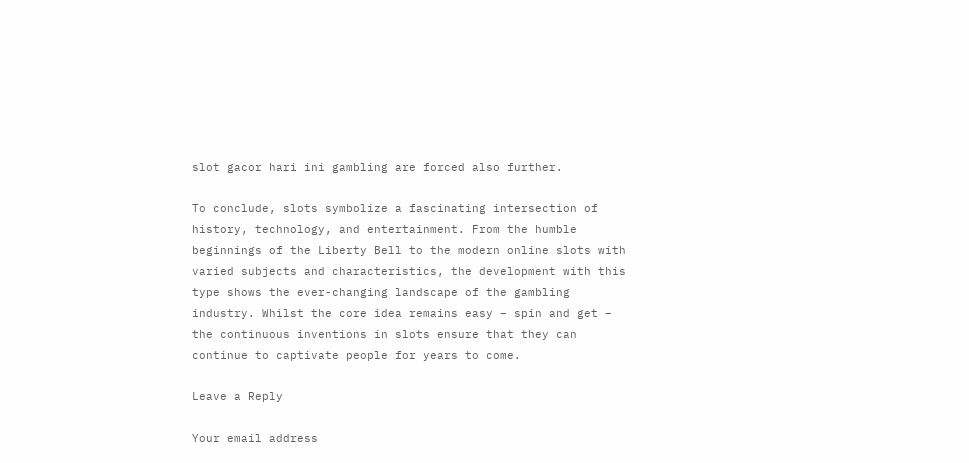slot gacor hari ini gambling are forced also further.

To conclude, slots symbolize a fascinating intersection of history, technology, and entertainment. From the humble beginnings of the Liberty Bell to the modern online slots with varied subjects and characteristics, the development with this type shows the ever-changing landscape of the gambling industry. Whilst the core idea remains easy – spin and get – the continuous inventions in slots ensure that they can continue to captivate people for years to come.

Leave a Reply

Your email address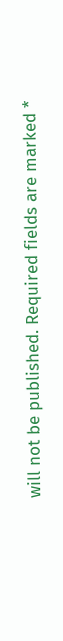will not be published. Required fields are marked *